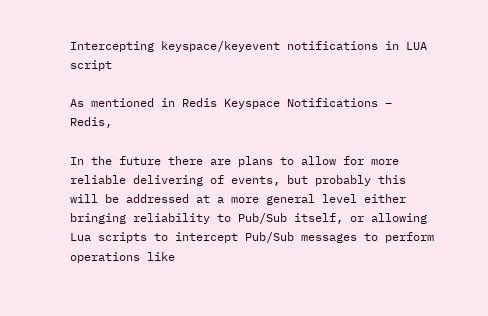Intercepting keyspace/keyevent notifications in LUA script

As mentioned in Redis Keyspace Notifications – Redis,

In the future there are plans to allow for more reliable delivering of events, but probably this will be addressed at a more general level either bringing reliability to Pub/Sub itself, or allowing Lua scripts to intercept Pub/Sub messages to perform operations like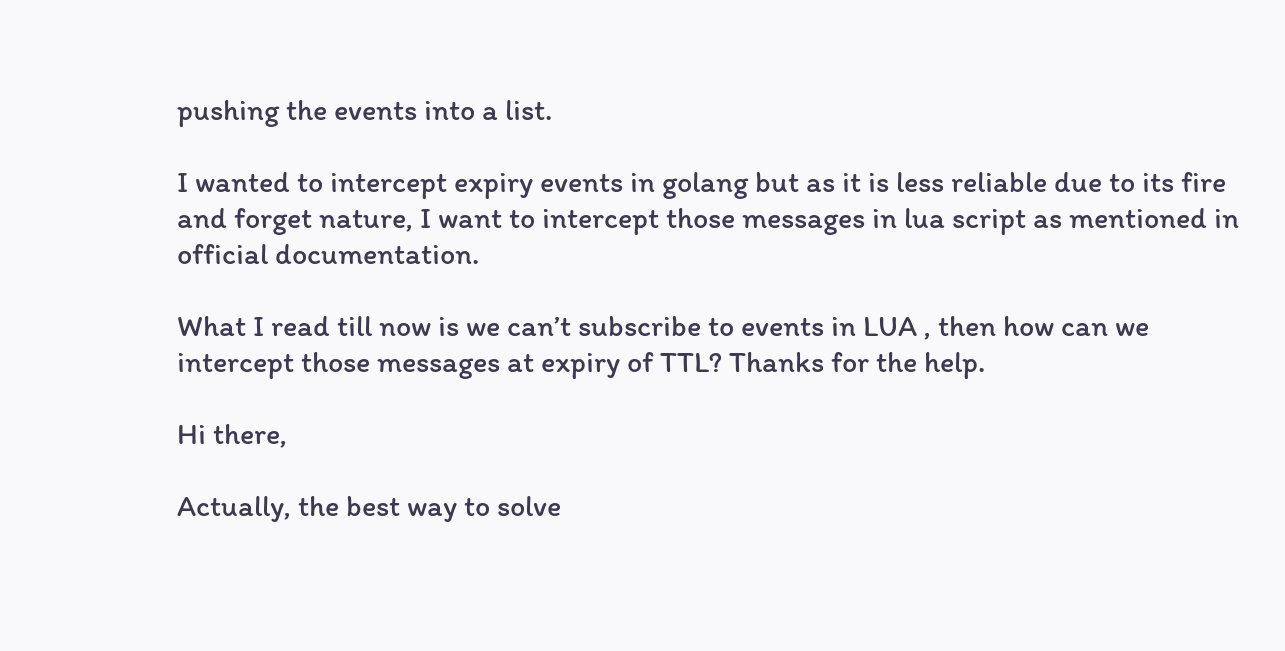pushing the events into a list.

I wanted to intercept expiry events in golang but as it is less reliable due to its fire and forget nature, I want to intercept those messages in lua script as mentioned in official documentation.

What I read till now is we can’t subscribe to events in LUA , then how can we intercept those messages at expiry of TTL? Thanks for the help.

Hi there,

Actually, the best way to solve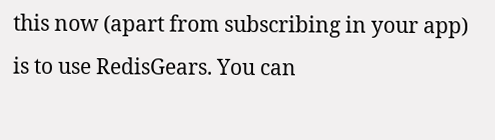this now (apart from subscribing in your app) is to use RedisGears. You can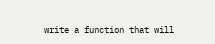write a function that will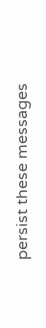persist these messages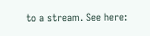to a stream. See here: